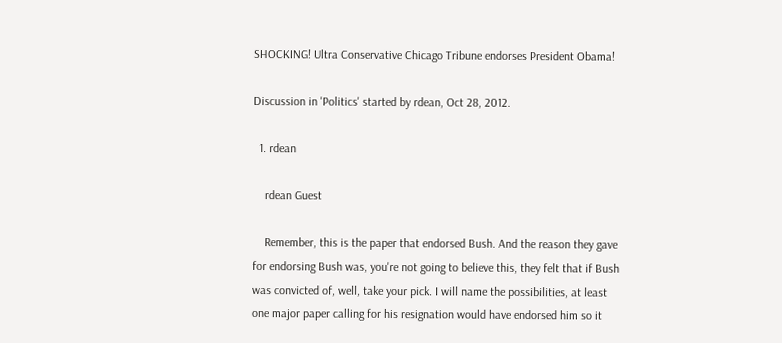SHOCKING! Ultra Conservative Chicago Tribune endorses President Obama!

Discussion in 'Politics' started by rdean, Oct 28, 2012.

  1. rdean

    rdean Guest

    Remember, this is the paper that endorsed Bush. And the reason they gave for endorsing Bush was, you're not going to believe this, they felt that if Bush was convicted of, well, take your pick. I will name the possibilities, at least one major paper calling for his resignation would have endorsed him so it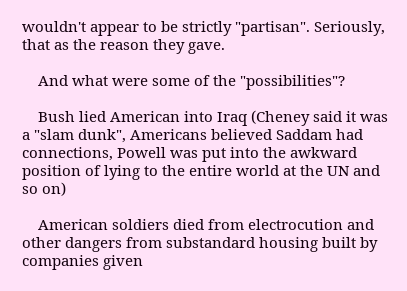wouldn't appear to be strictly "partisan". Seriously, that as the reason they gave.

    And what were some of the "possibilities"?

    Bush lied American into Iraq (Cheney said it was a "slam dunk", Americans believed Saddam had connections, Powell was put into the awkward position of lying to the entire world at the UN and so on)

    American soldiers died from electrocution and other dangers from substandard housing built by companies given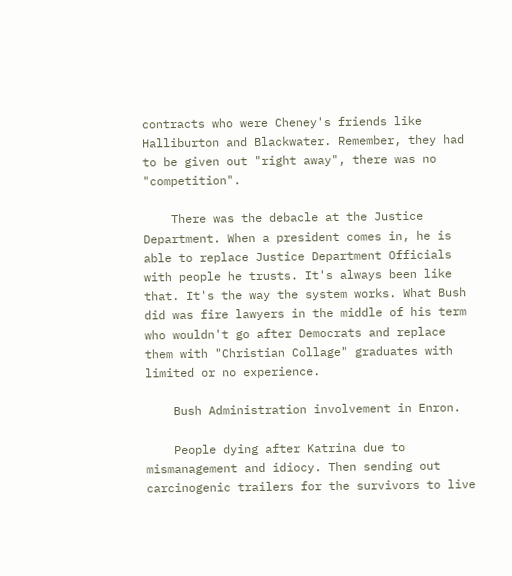contracts who were Cheney's friends like Halliburton and Blackwater. Remember, they had to be given out "right away", there was no "competition".

    There was the debacle at the Justice Department. When a president comes in, he is able to replace Justice Department Officials with people he trusts. It's always been like that. It's the way the system works. What Bush did was fire lawyers in the middle of his term who wouldn't go after Democrats and replace them with "Christian Collage" graduates with limited or no experience.

    Bush Administration involvement in Enron.

    People dying after Katrina due to mismanagement and idiocy. Then sending out carcinogenic trailers for the survivors to live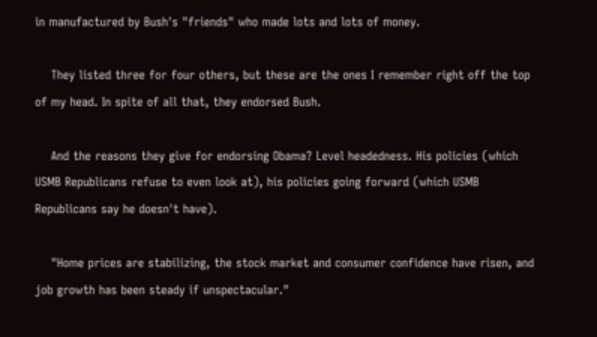in manufactured by Bush's "friends" who made lots and lots of money.

    They listed three for four others, but these are the ones I remember right off the top of my head. In spite of all that, they endorsed Bush.

    And the reasons they give for endorsing Obama? Level headedness. His policies (which USMB Republicans refuse to even look at), his policies going forward (which USMB Republicans say he doesn't have).

    "Home prices are stabilizing, the stock market and consumer confidence have risen, and job growth has been steady if unspectacular."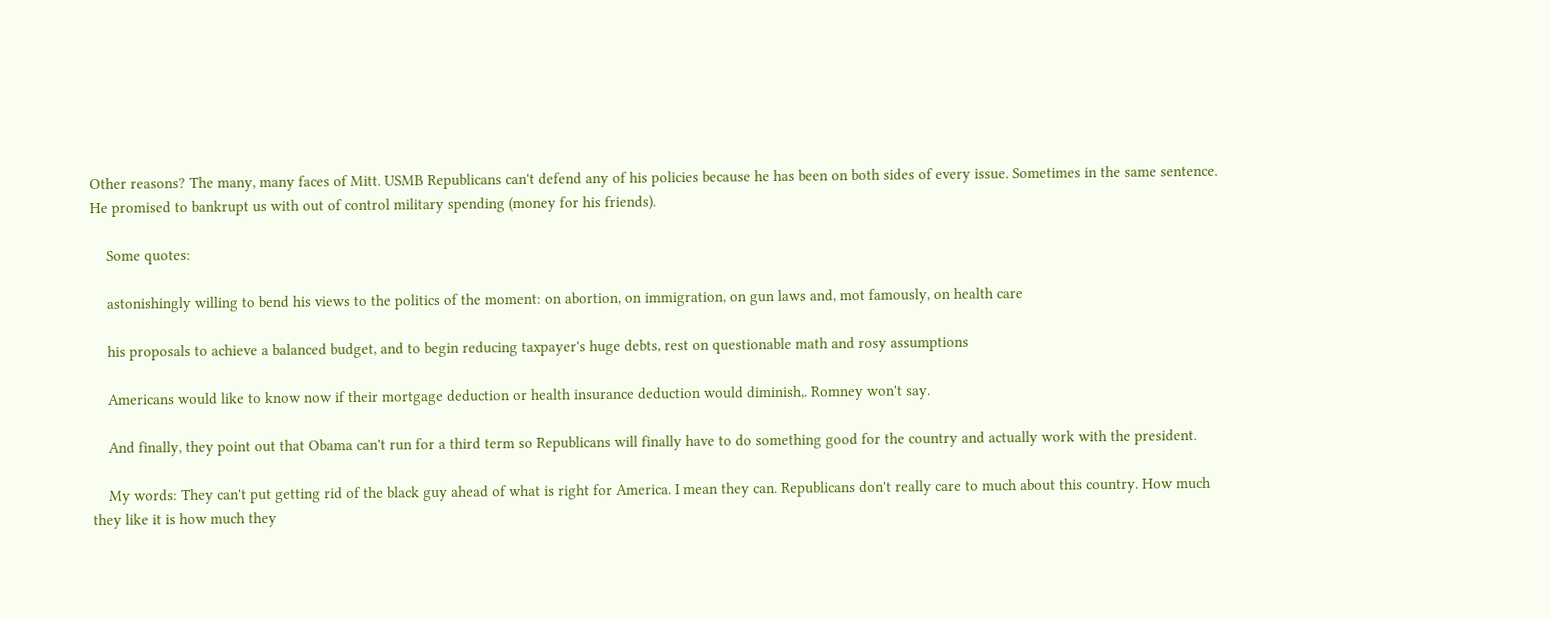Other reasons? The many, many faces of Mitt. USMB Republicans can't defend any of his policies because he has been on both sides of every issue. Sometimes in the same sentence. He promised to bankrupt us with out of control military spending (money for his friends).

    Some quotes:

    astonishingly willing to bend his views to the politics of the moment: on abortion, on immigration, on gun laws and, mot famously, on health care

    his proposals to achieve a balanced budget, and to begin reducing taxpayer's huge debts, rest on questionable math and rosy assumptions

    Americans would like to know now if their mortgage deduction or health insurance deduction would diminish,. Romney won't say.

    And finally, they point out that Obama can't run for a third term so Republicans will finally have to do something good for the country and actually work with the president.

    My words: They can't put getting rid of the black guy ahead of what is right for America. I mean they can. Republicans don't really care to much about this country. How much they like it is how much they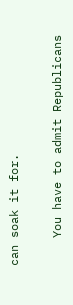can soak it for.

    You have to admit Republicans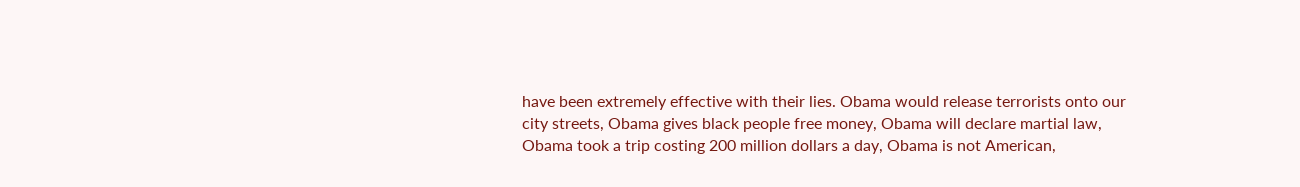have been extremely effective with their lies. Obama would release terrorists onto our city streets, Obama gives black people free money, Obama will declare martial law, Obama took a trip costing 200 million dollars a day, Obama is not American,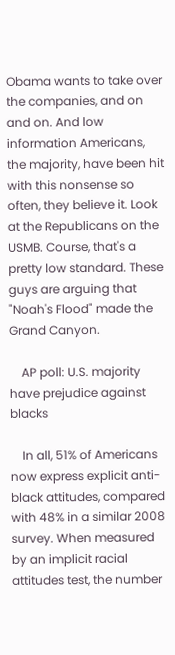Obama wants to take over the companies, and on and on. And low information Americans, the majority, have been hit with this nonsense so often, they believe it. Look at the Republicans on the USMB. Course, that's a pretty low standard. These guys are arguing that "Noah's Flood" made the Grand Canyon.

    AP poll: U.S. majority have prejudice against blacks

    In all, 51% of Americans now express explicit anti-black attitudes, compared with 48% in a similar 2008 survey. When measured by an implicit racial attitudes test, the number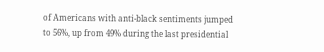of Americans with anti-black sentiments jumped to 56%, up from 49% during the last presidential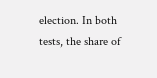election. In both tests, the share of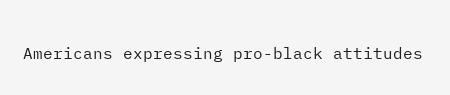Americans expressing pro-black attitudes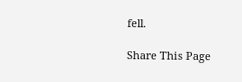fell.

Share This Page